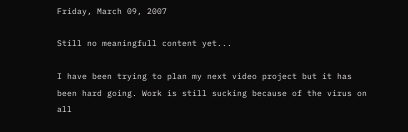Friday, March 09, 2007

Still no meaningfull content yet...

I have been trying to plan my next video project but it has been hard going. Work is still sucking because of the virus on all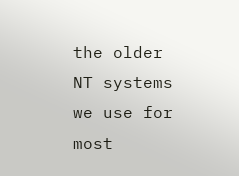the older NT systems we use for most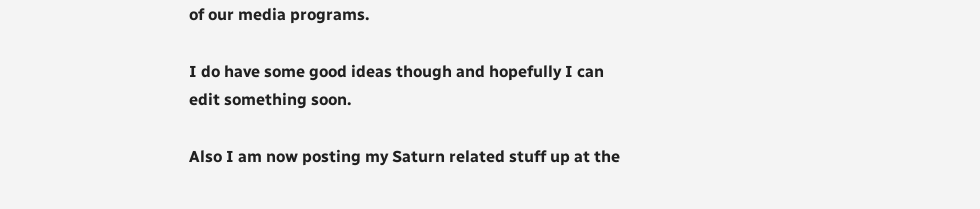of our media programs.

I do have some good ideas though and hopefully I can edit something soon.

Also I am now posting my Saturn related stuff up at the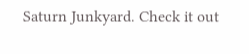Saturn Junkyard. Check it out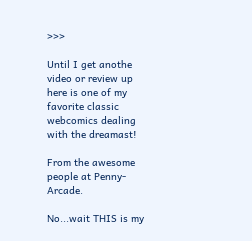>>>

Until I get anothe video or review up here is one of my favorite classic webcomics dealing with the dreamast!

From the awesome people at Penny-Arcade.

No...wait THIS is my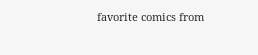favorite comics from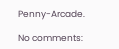Penny-Arcade.

No comments: